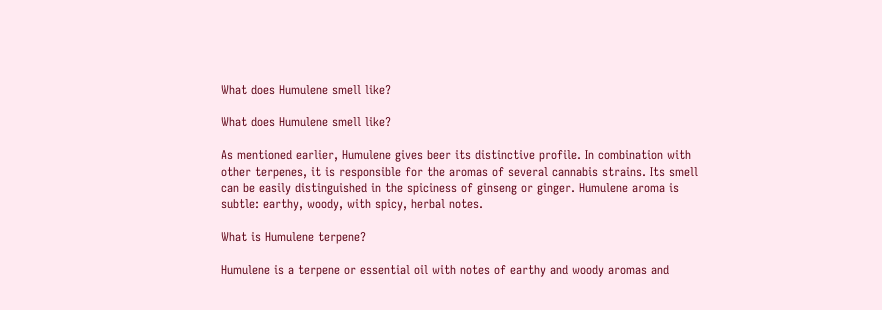What does Humulene smell like?

What does Humulene smell like?

As mentioned earlier, Humulene gives beer its distinctive profile. In combination with other terpenes, it is responsible for the aromas of several cannabis strains. Its smell can be easily distinguished in the spiciness of ginseng or ginger. Humulene aroma is subtle: earthy, woody, with spicy, herbal notes.

What is Humulene terpene?

Humulene is a terpene or essential oil with notes of earthy and woody aromas and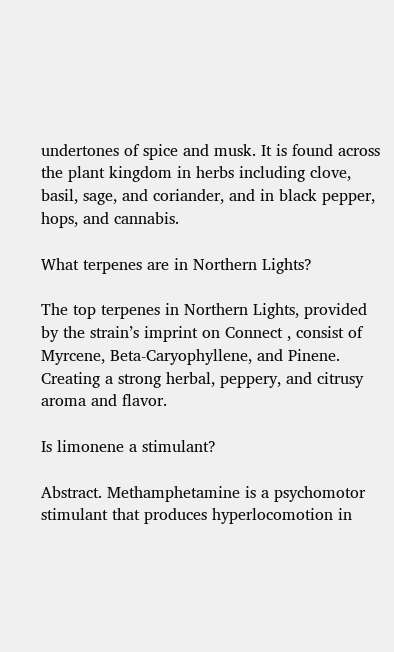undertones of spice and musk. It is found across the plant kingdom in herbs including clove, basil, sage, and coriander, and in black pepper, hops, and cannabis.

What terpenes are in Northern Lights?

The top terpenes in Northern Lights, provided by the strain’s imprint on Connect , consist of Myrcene, Beta-Caryophyllene, and Pinene. Creating a strong herbal, peppery, and citrusy aroma and flavor.

Is limonene a stimulant?

Abstract. Methamphetamine is a psychomotor stimulant that produces hyperlocomotion in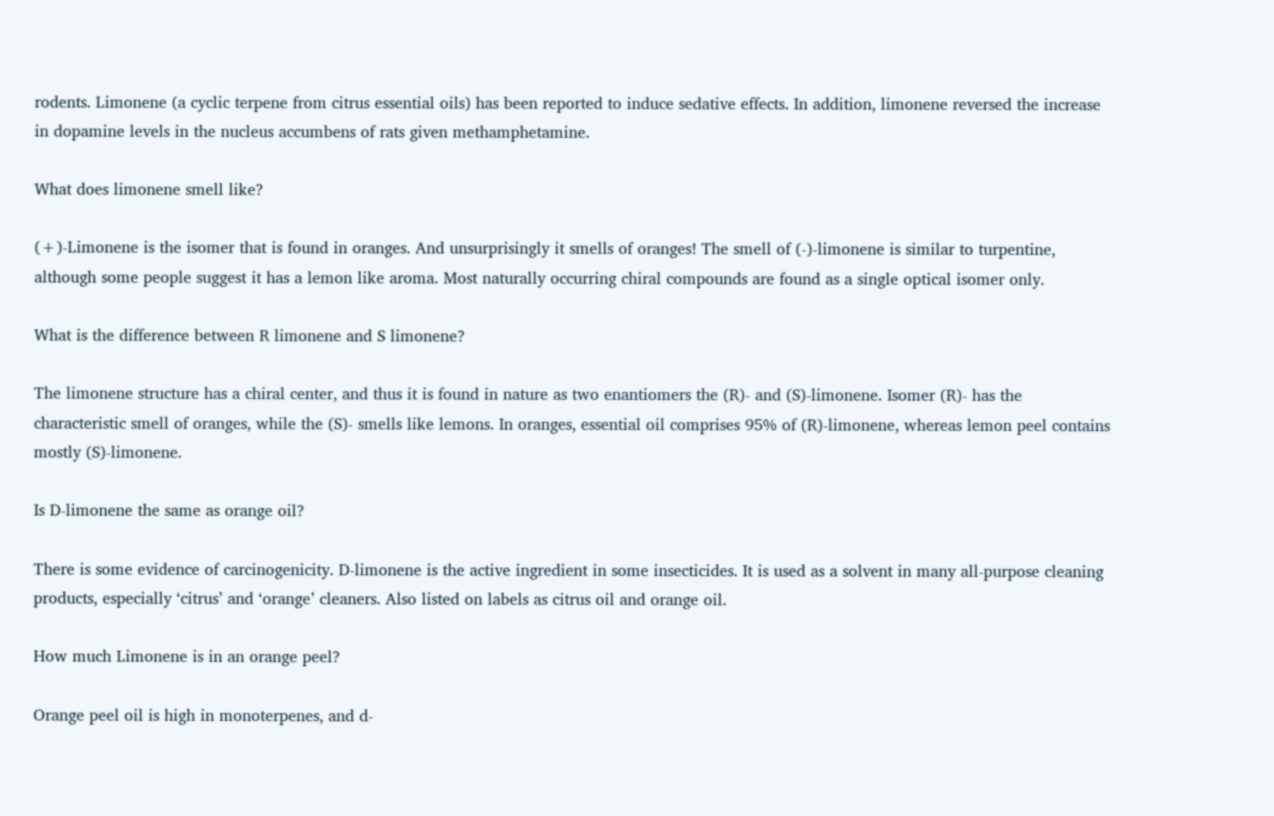rodents. Limonene (a cyclic terpene from citrus essential oils) has been reported to induce sedative effects. In addition, limonene reversed the increase in dopamine levels in the nucleus accumbens of rats given methamphetamine.

What does limonene smell like?

(+)-Limonene is the isomer that is found in oranges. And unsurprisingly it smells of oranges! The smell of (-)-limonene is similar to turpentine, although some people suggest it has a lemon like aroma. Most naturally occurring chiral compounds are found as a single optical isomer only.

What is the difference between R limonene and S limonene?

The limonene structure has a chiral center, and thus it is found in nature as two enantiomers the (R)- and (S)-limonene. Isomer (R)- has the characteristic smell of oranges, while the (S)- smells like lemons. In oranges, essential oil comprises 95% of (R)-limonene, whereas lemon peel contains mostly (S)-limonene.

Is D-limonene the same as orange oil?

There is some evidence of carcinogenicity. D-limonene is the active ingredient in some insecticides. It is used as a solvent in many all-purpose cleaning products, especially ‘citrus’ and ‘orange’ cleaners. Also listed on labels as citrus oil and orange oil.

How much Limonene is in an orange peel?

Orange peel oil is high in monoterpenes, and d-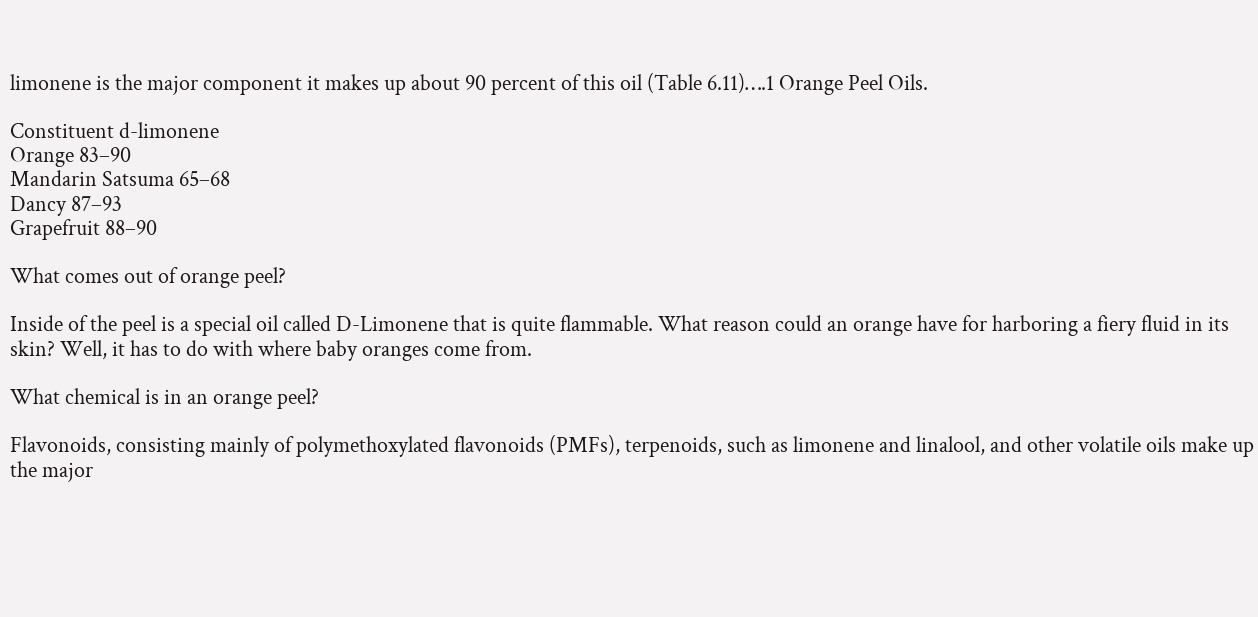limonene is the major component it makes up about 90 percent of this oil (Table 6.11)….1 Orange Peel Oils.

Constituent d-limonene
Orange 83–90
Mandarin Satsuma 65–68
Dancy 87–93
Grapefruit 88–90

What comes out of orange peel?

Inside of the peel is a special oil called D-Limonene that is quite flammable. What reason could an orange have for harboring a fiery fluid in its skin? Well, it has to do with where baby oranges come from.

What chemical is in an orange peel?

Flavonoids, consisting mainly of polymethoxylated flavonoids (PMFs), terpenoids, such as limonene and linalool, and other volatile oils make up the major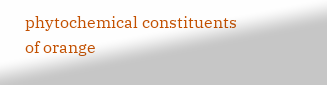phytochemical constituents of orange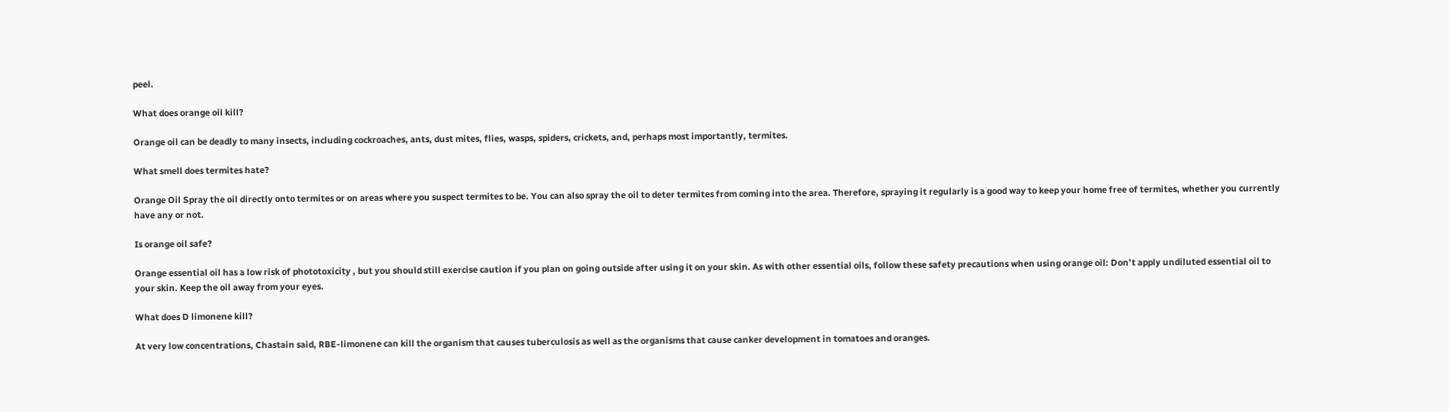peel.

What does orange oil kill?

Orange oil can be deadly to many insects, including cockroaches, ants, dust mites, flies, wasps, spiders, crickets, and, perhaps most importantly, termites.

What smell does termites hate?

Orange Oil Spray the oil directly onto termites or on areas where you suspect termites to be. You can also spray the oil to deter termites from coming into the area. Therefore, spraying it regularly is a good way to keep your home free of termites, whether you currently have any or not.

Is orange oil safe?

Orange essential oil has a low risk of phototoxicity , but you should still exercise caution if you plan on going outside after using it on your skin. As with other essential oils, follow these safety precautions when using orange oil: Don’t apply undiluted essential oil to your skin. Keep the oil away from your eyes.

What does D limonene kill?

At very low concentrations, Chastain said, RBE-limonene can kill the organism that causes tuberculosis as well as the organisms that cause canker development in tomatoes and oranges.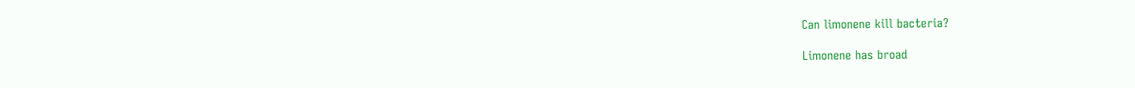Can limonene kill bacteria?

Limonene has broad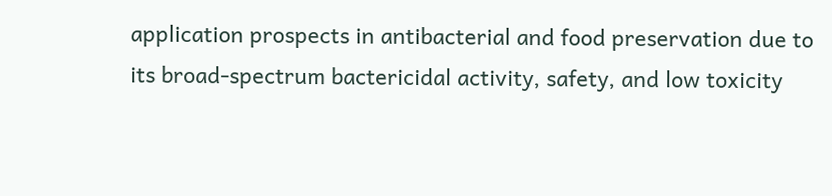application prospects in antibacterial and food preservation due to its broad-spectrum bactericidal activity, safety, and low toxicity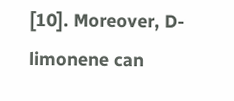[10]. Moreover, D-limonene can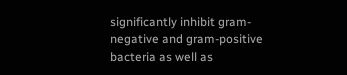significantly inhibit gram-negative and gram-positive bacteria as well as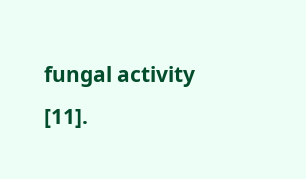fungal activity [11].